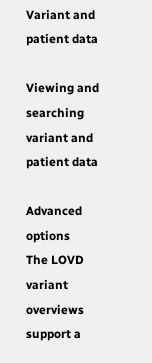Variant and patient data

Viewing and searching variant and patient data

Advanced options
The LOVD variant overviews support a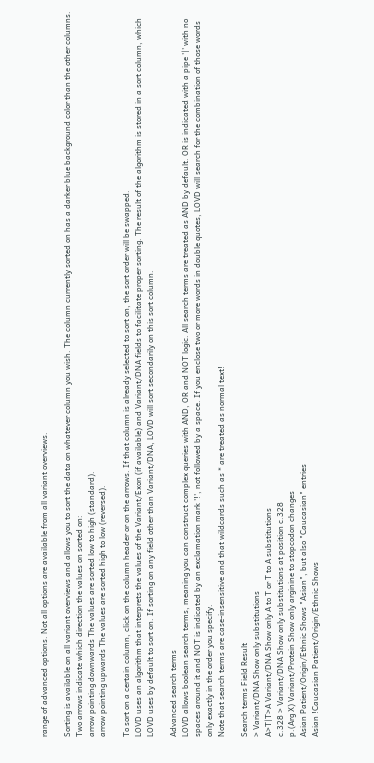range of advanced options. Not all options are available from all variant overviews.

Sorting is available on all variant overviews and allows you to sort the data on whatever column you wish. The column currently sorted on has a darker blue background color than the other columns. Two arrows indicate which direction the values on sorted on:
arrow pointing downwards The values are sorted low to high (standard).
arrow pointing upwards The values are sorted high to low (reversed).

To sort on a certain column, click on the column header or on the arrows. If that column is already selected to sort on, the sort order will be swapped.
LOVD uses an algorithm that interprets the values of the Variant/Exon (if available) and Variant/DNA fields to facilitate proper sorting. The result of the algorithm is stored in a sort column, which LOVD uses by default to sort on. If sorting on any field other than Variant/DNA, LOVD will sort secondarily on this sort column.

Advanced search terms
LOVD allows boolean search terms, meaning you can construct complex queries with AND, OR and NOT logic. All search terms are treated as AND by default. OR is indicated with a pipe '|' with no spaces around it and NOT is indicated by an exclamation mark '!', not followed by a space. If you enclose two or more words in double quotes, LOVD will search for the combination of those words only exactly in the order you specify.
Note that search terms are case-insensitive and that wildcards such as * are treated as normal text!

Search terms Field Result
> Variant/DNA Show only substitutions
A>T|T>A Variant/DNA Show only A to T or T to A substitutions
c.328 > Variant/DNA Show only substitutions at position c.328
p.(Arg X) Variant/Protein Show only arginine to stopcodon changes
Asian Patient/Origin/Ethnic Shows "Asian", but also "Caucasian" entries
Asian !Caucasian Patient/Origin/Ethnic Shows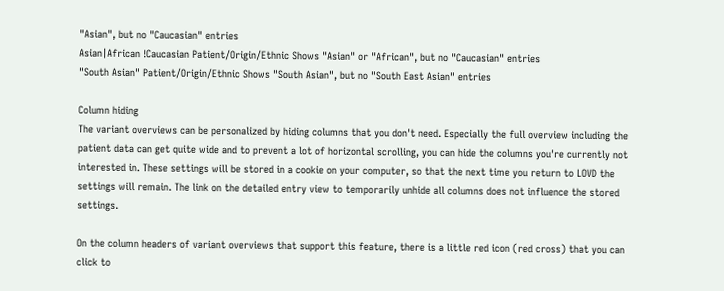"Asian", but no "Caucasian" entries
Asian|African !Caucasian Patient/Origin/Ethnic Shows "Asian" or "African", but no "Caucasian" entries
"South Asian" Patient/Origin/Ethnic Shows "South Asian", but no "South East Asian" entries

Column hiding
The variant overviews can be personalized by hiding columns that you don't need. Especially the full overview including the patient data can get quite wide and to prevent a lot of horizontal scrolling, you can hide the columns you're currently not interested in. These settings will be stored in a cookie on your computer, so that the next time you return to LOVD the settings will remain. The link on the detailed entry view to temporarily unhide all columns does not influence the stored settings.

On the column headers of variant overviews that support this feature, there is a little red icon (red cross) that you can click to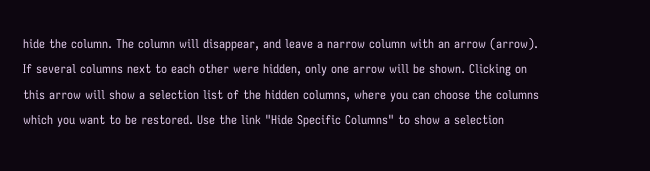hide the column. The column will disappear, and leave a narrow column with an arrow (arrow). If several columns next to each other were hidden, only one arrow will be shown. Clicking on this arrow will show a selection list of the hidden columns, where you can choose the columns which you want to be restored. Use the link "Hide Specific Columns" to show a selection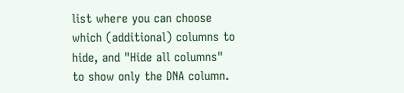list where you can choose which (additional) columns to hide, and "Hide all columns" to show only the DNA column.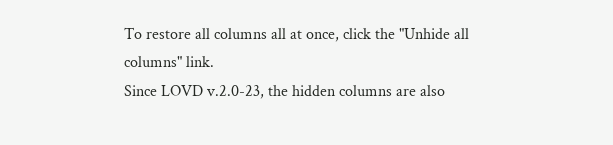To restore all columns all at once, click the "Unhide all columns" link.
Since LOVD v.2.0-23, the hidden columns are also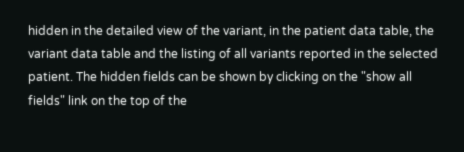hidden in the detailed view of the variant, in the patient data table, the variant data table and the listing of all variants reported in the selected patient. The hidden fields can be shown by clicking on the "show all fields" link on the top of the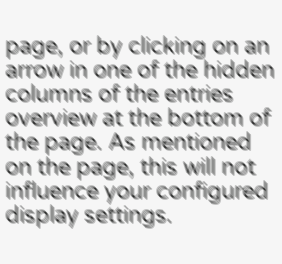page, or by clicking on an arrow in one of the hidden columns of the entries overview at the bottom of the page. As mentioned on the page, this will not influence your configured display settings.